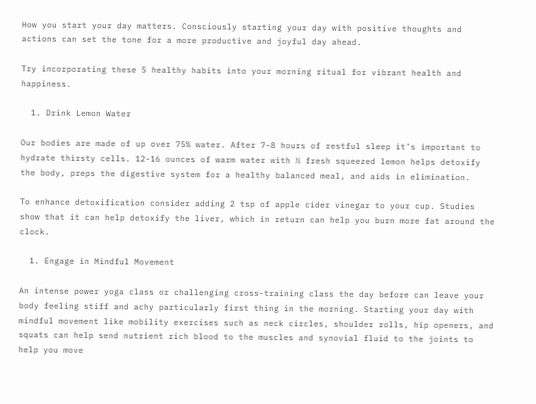How you start your day matters. Consciously starting your day with positive thoughts and actions can set the tone for a more productive and joyful day ahead.

Try incorporating these 5 healthy habits into your morning ritual for vibrant health and happiness.

  1. Drink Lemon Water

Our bodies are made of up over 75% water. After 7-8 hours of restful sleep it’s important to hydrate thirsty cells. 12-16 ounces of warm water with ½ fresh squeezed lemon helps detoxify the body, preps the digestive system for a healthy balanced meal, and aids in elimination.

To enhance detoxification consider adding 2 tsp of apple cider vinegar to your cup. Studies show that it can help detoxify the liver, which in return can help you burn more fat around the clock.

  1. Engage in Mindful Movement

An intense power yoga class or challenging cross-training class the day before can leave your body feeling stiff and achy particularly first thing in the morning. Starting your day with mindful movement like mobility exercises such as neck circles, shoulder rolls, hip openers, and squats can help send nutrient rich blood to the muscles and synovial fluid to the joints to help you move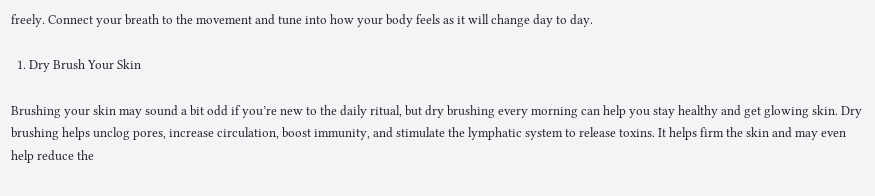freely. Connect your breath to the movement and tune into how your body feels as it will change day to day.

  1. Dry Brush Your Skin

Brushing your skin may sound a bit odd if you’re new to the daily ritual, but dry brushing every morning can help you stay healthy and get glowing skin. Dry brushing helps unclog pores, increase circulation, boost immunity, and stimulate the lymphatic system to release toxins. It helps firm the skin and may even help reduce the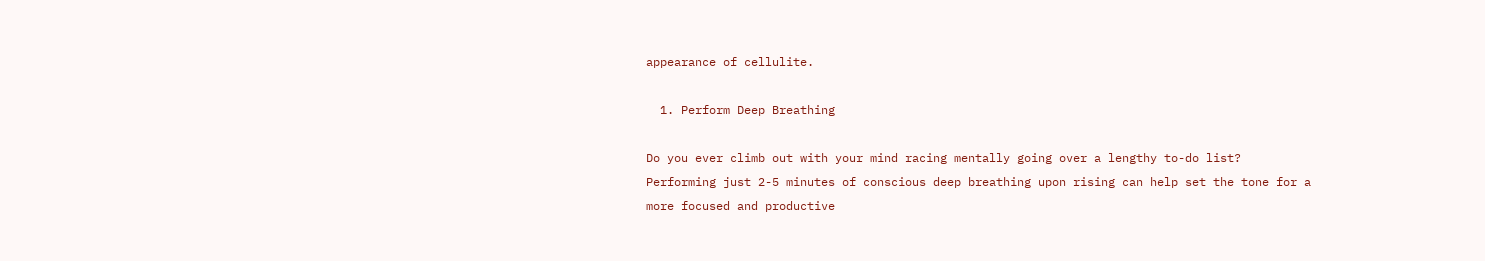appearance of cellulite.

  1. Perform Deep Breathing

Do you ever climb out with your mind racing mentally going over a lengthy to-do list? Performing just 2-5 minutes of conscious deep breathing upon rising can help set the tone for a more focused and productive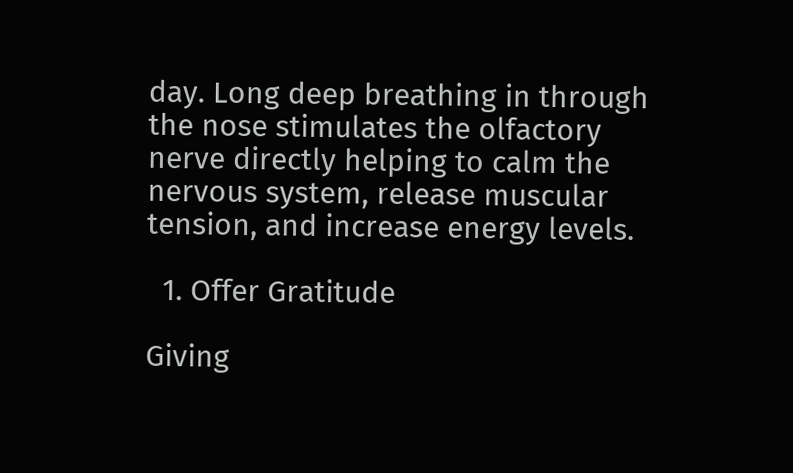day. Long deep breathing in through the nose stimulates the olfactory nerve directly helping to calm the nervous system, release muscular tension, and increase energy levels.

  1. Offer Gratitude

Giving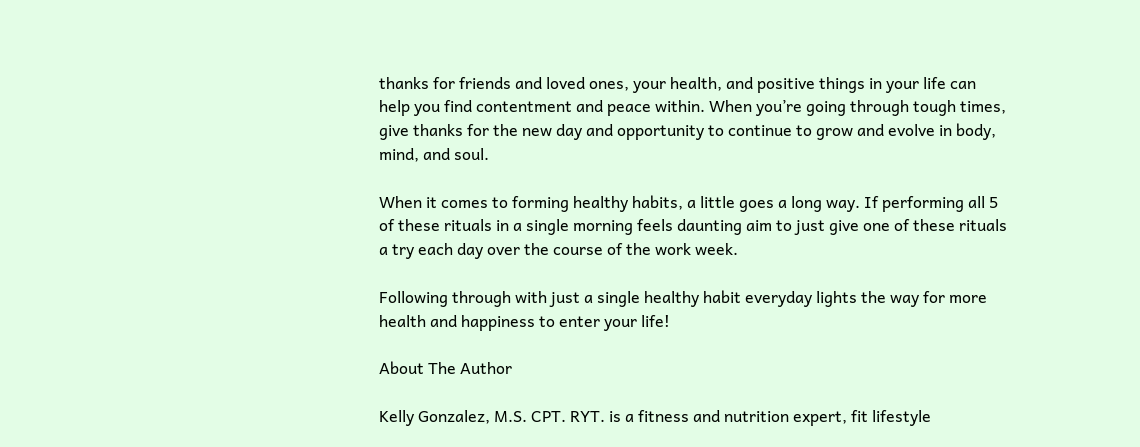thanks for friends and loved ones, your health, and positive things in your life can help you find contentment and peace within. When you’re going through tough times, give thanks for the new day and opportunity to continue to grow and evolve in body, mind, and soul.

When it comes to forming healthy habits, a little goes a long way. If performing all 5 of these rituals in a single morning feels daunting aim to just give one of these rituals a try each day over the course of the work week.

Following through with just a single healthy habit everyday lights the way for more health and happiness to enter your life!

About The Author

Kelly Gonzalez, M.S. CPT. RYT. is a fitness and nutrition expert, fit lifestyle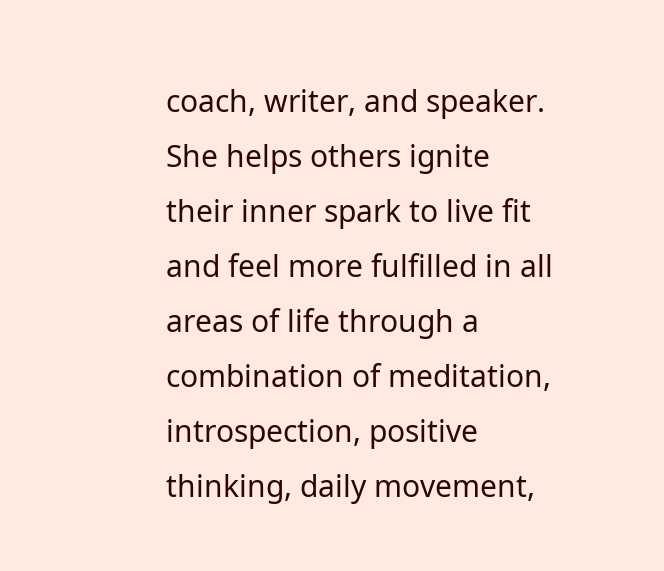coach, writer, and speaker. She helps others ignite their inner spark to live fit and feel more fulfilled in all areas of life through a combination of meditation, introspection, positive thinking, daily movement,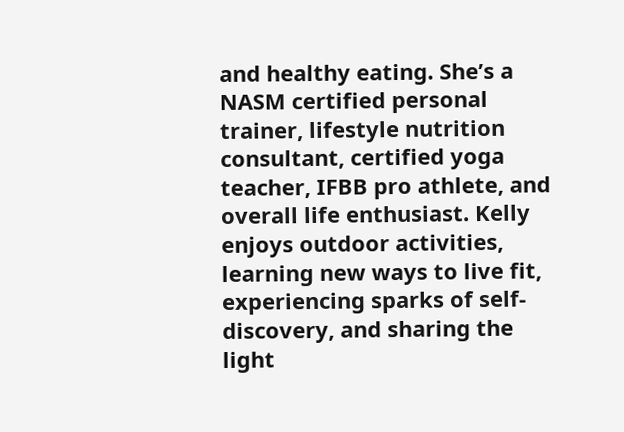and healthy eating. She’s a NASM certified personal trainer, lifestyle nutrition consultant, certified yoga teacher, IFBB pro athlete, and overall life enthusiast. Kelly enjoys outdoor activities, learning new ways to live fit, experiencing sparks of self-discovery, and sharing the light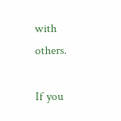with others.

If you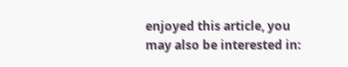enjoyed this article, you may also be interested in: